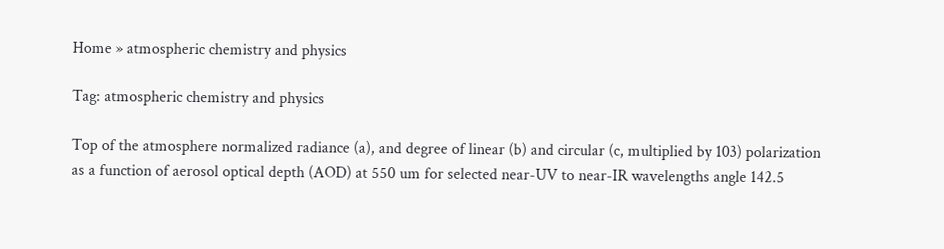Home » atmospheric chemistry and physics

Tag: atmospheric chemistry and physics

Top of the atmosphere normalized radiance (a), and degree of linear (b) and circular (c, multiplied by 103) polarization as a function of aerosol optical depth (AOD) at 550 um for selected near-UV to near-IR wavelengths angle 142.5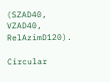(SZAD40, VZAD40, RelAzimD120).

Circular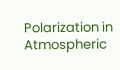Polarization in Atmospheric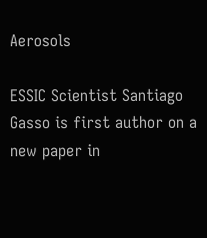Aerosols

ESSIC Scientist Santiago Gasso is first author on a new paper in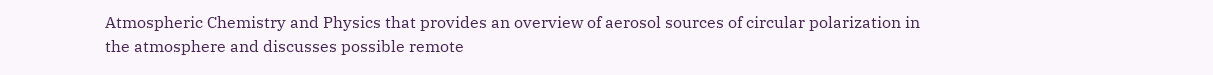Atmospheric Chemistry and Physics that provides an overview of aerosol sources of circular polarization in the atmosphere and discusses possible remote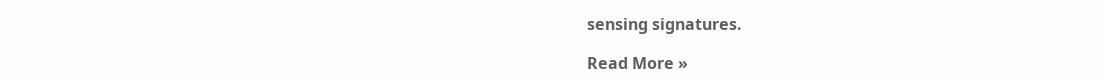sensing signatures.

Read More »